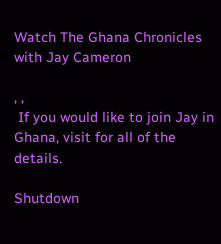Watch The Ghana Chronicles with Jay Cameron

, ,
 If you would like to join Jay in Ghana, visit for all of the details.

Shutdown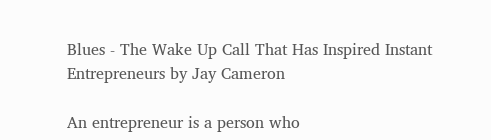Blues - The Wake Up Call That Has Inspired Instant Entrepreneurs by Jay Cameron

An entrepreneur is a person who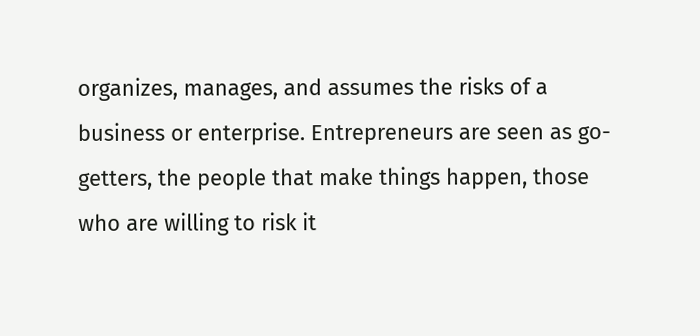organizes, manages, and assumes the risks of a business or enterprise. Entrepreneurs are seen as go-getters, the people that make things happen, those who are willing to risk it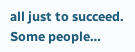all just to succeed. Some people…